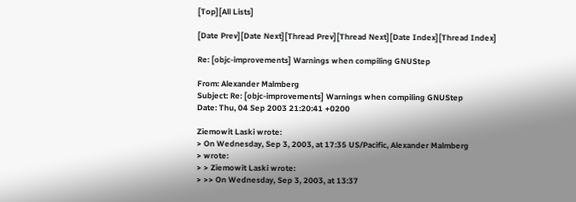[Top][All Lists]

[Date Prev][Date Next][Thread Prev][Thread Next][Date Index][Thread Index]

Re: [objc-improvements] Warnings when compiling GNUStep

From: Alexander Malmberg
Subject: Re: [objc-improvements] Warnings when compiling GNUStep
Date: Thu, 04 Sep 2003 21:20:41 +0200

Ziemowit Laski wrote:
> On Wednesday, Sep 3, 2003, at 17:35 US/Pacific, Alexander Malmberg
> wrote:
> > Ziemowit Laski wrote:
> >> On Wednesday, Sep 3, 2003, at 13:37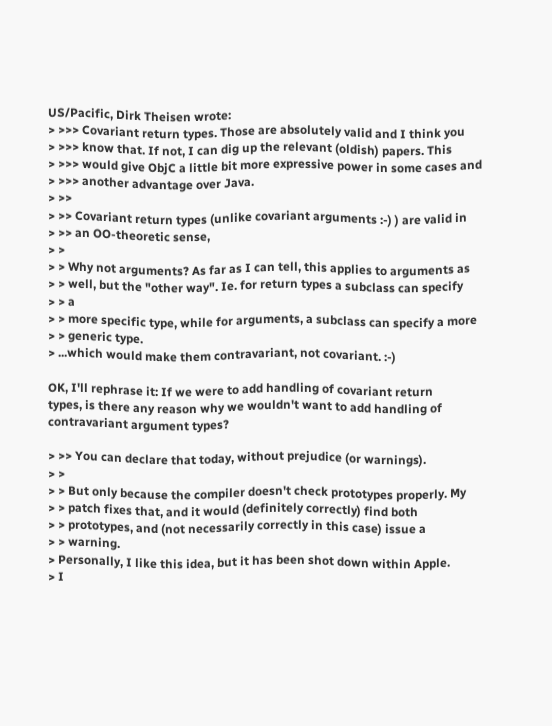US/Pacific, Dirk Theisen wrote:
> >>> Covariant return types. Those are absolutely valid and I think you
> >>> know that. If not, I can dig up the relevant (oldish) papers. This
> >>> would give ObjC a little bit more expressive power in some cases and
> >>> another advantage over Java.
> >>
> >> Covariant return types (unlike covariant arguments :-) ) are valid in
> >> an OO-theoretic sense,
> >
> > Why not arguments? As far as I can tell, this applies to arguments as
> > well, but the "other way". Ie. for return types a subclass can specify
> > a
> > more specific type, while for arguments, a subclass can specify a more
> > generic type.
> ...which would make them contravariant, not covariant. :-)

OK, I'll rephrase it: If we were to add handling of covariant return
types, is there any reason why we wouldn't want to add handling of
contravariant argument types?

> >> You can declare that today, without prejudice (or warnings).
> >
> > But only because the compiler doesn't check prototypes properly. My
> > patch fixes that, and it would (definitely correctly) find both
> > prototypes, and (not necessarily correctly in this case) issue a
> > warning.
> Personally, I like this idea, but it has been shot down within Apple.
> I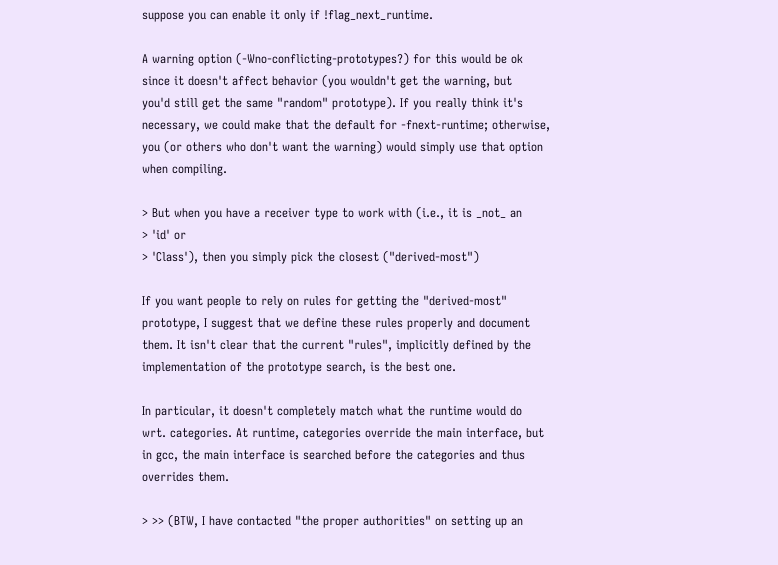suppose you can enable it only if !flag_next_runtime.

A warning option (-Wno-conflicting-prototypes?) for this would be ok
since it doesn't affect behavior (you wouldn't get the warning, but
you'd still get the same "random" prototype). If you really think it's
necessary, we could make that the default for -fnext-runtime; otherwise,
you (or others who don't want the warning) would simply use that option
when compiling.

> But when you have a receiver type to work with (i.e., it is _not_ an
> 'id' or
> 'Class'), then you simply pick the closest ("derived-most")

If you want people to rely on rules for getting the "derived-most"
prototype, I suggest that we define these rules properly and document
them. It isn't clear that the current "rules", implicitly defined by the
implementation of the prototype search, is the best one.

In particular, it doesn't completely match what the runtime would do
wrt. categories. At runtime, categories override the main interface, but
in gcc, the main interface is searched before the categories and thus
overrides them.

> >> (BTW, I have contacted "the proper authorities" on setting up an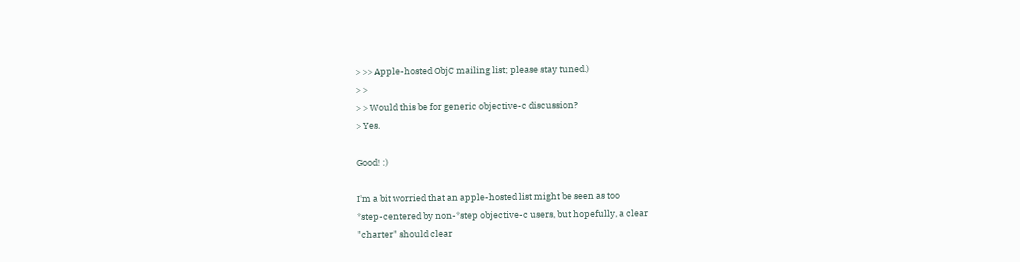> >> Apple-hosted ObjC mailing list; please stay tuned.)
> >
> > Would this be for generic objective-c discussion?
> Yes.

Good! :)

I'm a bit worried that an apple-hosted list might be seen as too
*step-centered by non-*step objective-c users, but hopefully, a clear
"charter" should clear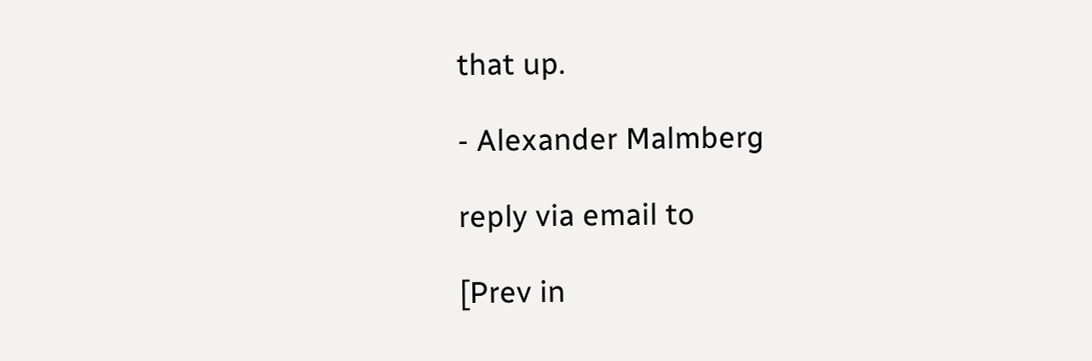that up.

- Alexander Malmberg

reply via email to

[Prev in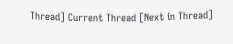Thread] Current Thread [Next in Thread]